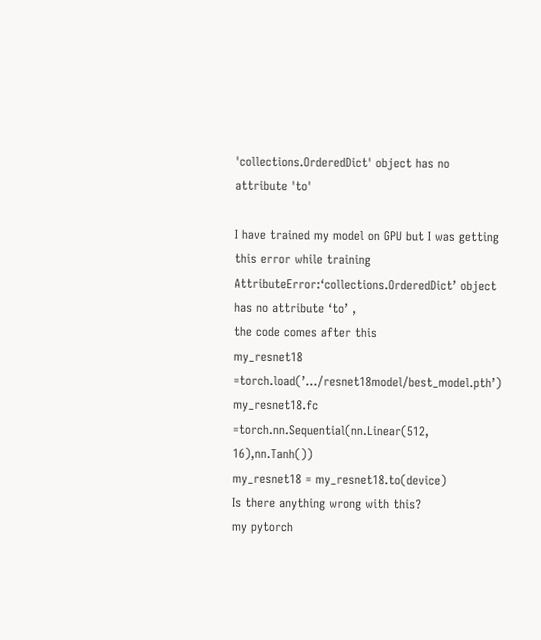'collections.OrderedDict' object has no attribute 'to'

I have trained my model on GPU but I was getting this error while training
AttributeError:‘collections.OrderedDict’ object has no attribute ‘to’ ,
the code comes after this
my_resnet18 =torch.load(’…/resnet18model/best_model.pth’)
my_resnet18.fc =torch.nn.Sequential(nn.Linear(512, 16),nn.Tanh())
my_resnet18 = my_resnet18.to(device)
Is there anything wrong with this?
my pytorch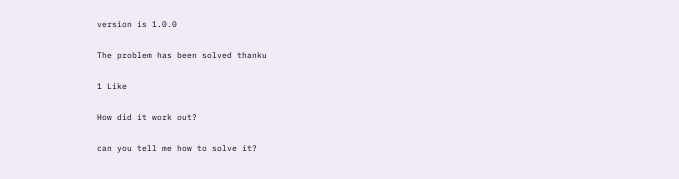version is 1.0.0

The problem has been solved thanku

1 Like

How did it work out?

can you tell me how to solve it?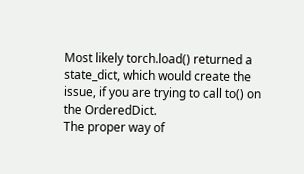Most likely torch.load() returned a state_dict, which would create the issue, if you are trying to call to() on the OrderedDict.
The proper way of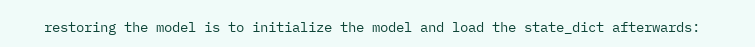restoring the model is to initialize the model and load the state_dict afterwards: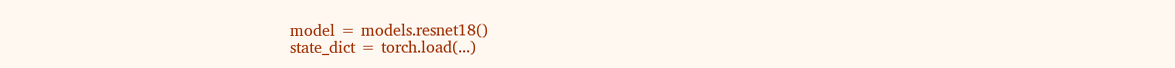model = models.resnet18()
state_dict = torch.load(...)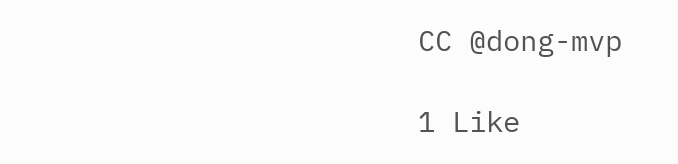CC @dong-mvp

1 Like